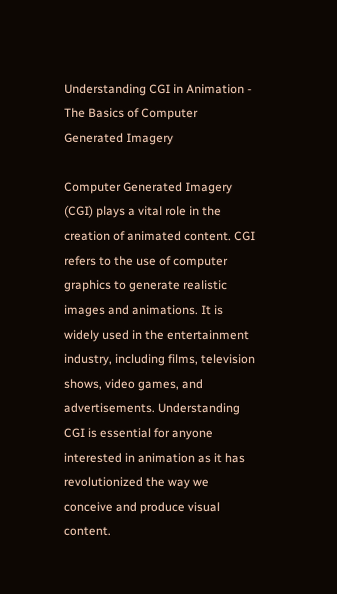Understanding CGI in Animation - The Basics of Computer Generated Imagery

Computer Generated Imagery (CGI) plays a vital role in the creation of animated content. CGI refers to the use of computer graphics to generate realistic images and animations. It is widely used in the entertainment industry, including films, television shows, video games, and advertisements. Understanding CGI is essential for anyone interested in animation as it has revolutionized the way we conceive and produce visual content.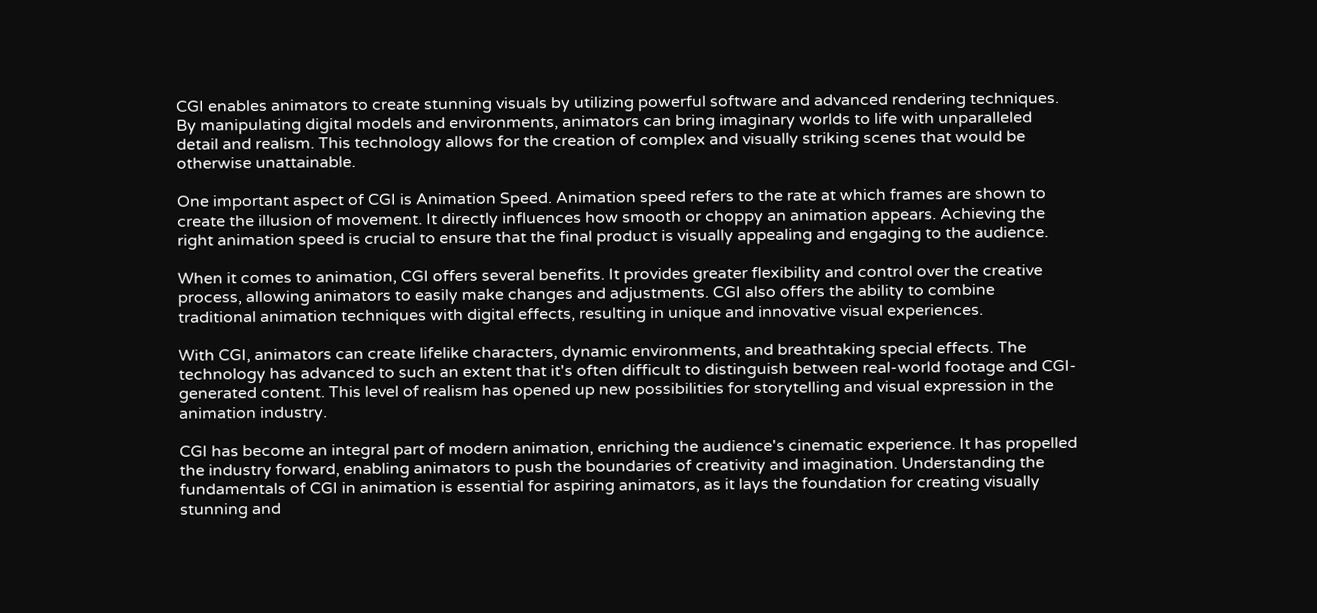CGI enables animators to create stunning visuals by utilizing powerful software and advanced rendering techniques. By manipulating digital models and environments, animators can bring imaginary worlds to life with unparalleled detail and realism. This technology allows for the creation of complex and visually striking scenes that would be otherwise unattainable.

One important aspect of CGI is Animation Speed. Animation speed refers to the rate at which frames are shown to create the illusion of movement. It directly influences how smooth or choppy an animation appears. Achieving the right animation speed is crucial to ensure that the final product is visually appealing and engaging to the audience.

When it comes to animation, CGI offers several benefits. It provides greater flexibility and control over the creative process, allowing animators to easily make changes and adjustments. CGI also offers the ability to combine traditional animation techniques with digital effects, resulting in unique and innovative visual experiences.

With CGI, animators can create lifelike characters, dynamic environments, and breathtaking special effects. The technology has advanced to such an extent that it's often difficult to distinguish between real-world footage and CGI-generated content. This level of realism has opened up new possibilities for storytelling and visual expression in the animation industry.

CGI has become an integral part of modern animation, enriching the audience's cinematic experience. It has propelled the industry forward, enabling animators to push the boundaries of creativity and imagination. Understanding the fundamentals of CGI in animation is essential for aspiring animators, as it lays the foundation for creating visually stunning and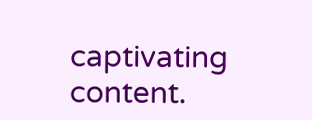captivating content.